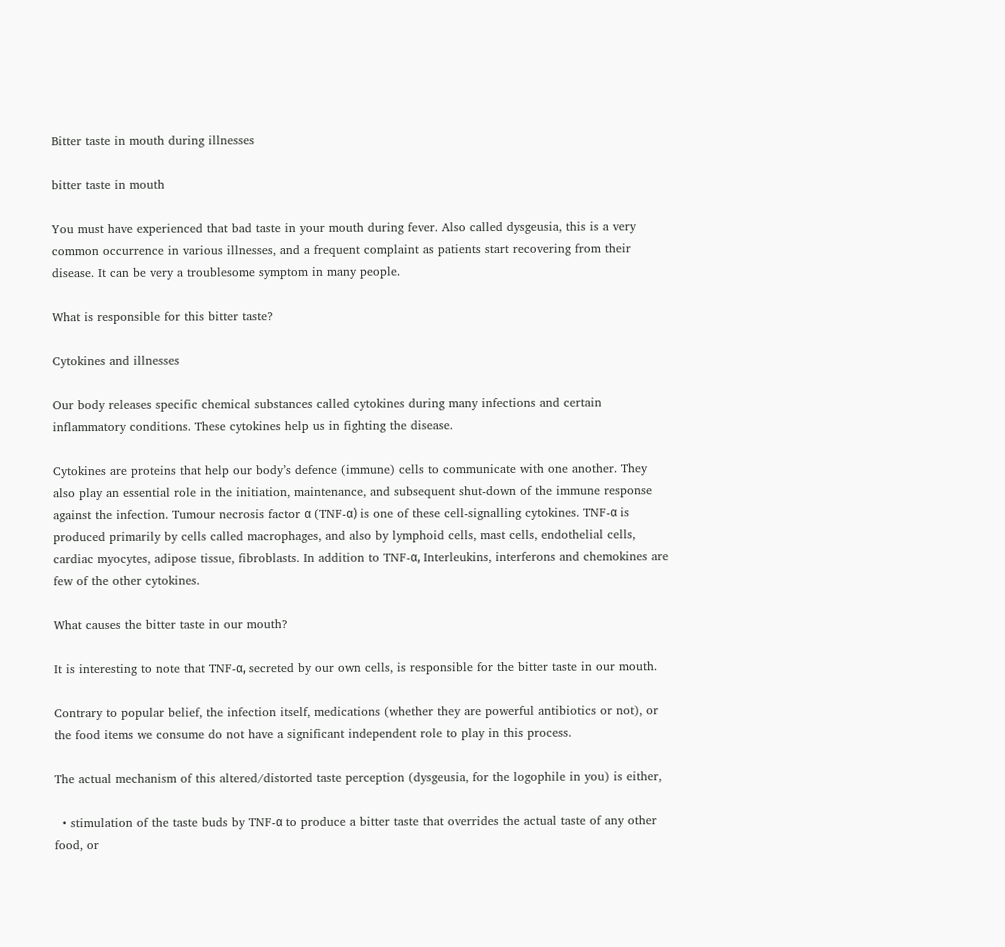Bitter taste in mouth during illnesses

bitter taste in mouth

You must have experienced that bad taste in your mouth during fever. Also called dysgeusia, this is a very common occurrence in various illnesses, and a frequent complaint as patients start recovering from their disease. It can be very a troublesome symptom in many people.

What is responsible for this bitter taste?

Cytokines and illnesses

Our body releases specific chemical substances called cytokines during many infections and certain inflammatory conditions. These cytokines help us in fighting the disease.

Cytokines are proteins that help our body’s defence (immune) cells to communicate with one another. They also play an essential role in the initiation, maintenance, and subsequent shut-down of the immune response against the infection. Tumour necrosis factor α (TNF-α) is one of these cell-signalling cytokines. TNF-α is produced primarily by cells called macrophages, and also by lymphoid cells, mast cells, endothelial cells, cardiac myocytes, adipose tissue, fibroblasts. In addition to TNF-α, Interleukins, interferons and chemokines are few of the other cytokines.

What causes the bitter taste in our mouth?

It is interesting to note that TNF-α, secreted by our own cells, is responsible for the bitter taste in our mouth.

Contrary to popular belief, the infection itself, medications (whether they are powerful antibiotics or not), or the food items we consume do not have a significant independent role to play in this process.

The actual mechanism of this altered/distorted taste perception (dysgeusia, for the logophile in you) is either,

  • stimulation of the taste buds by TNF-α to produce a bitter taste that overrides the actual taste of any other food, or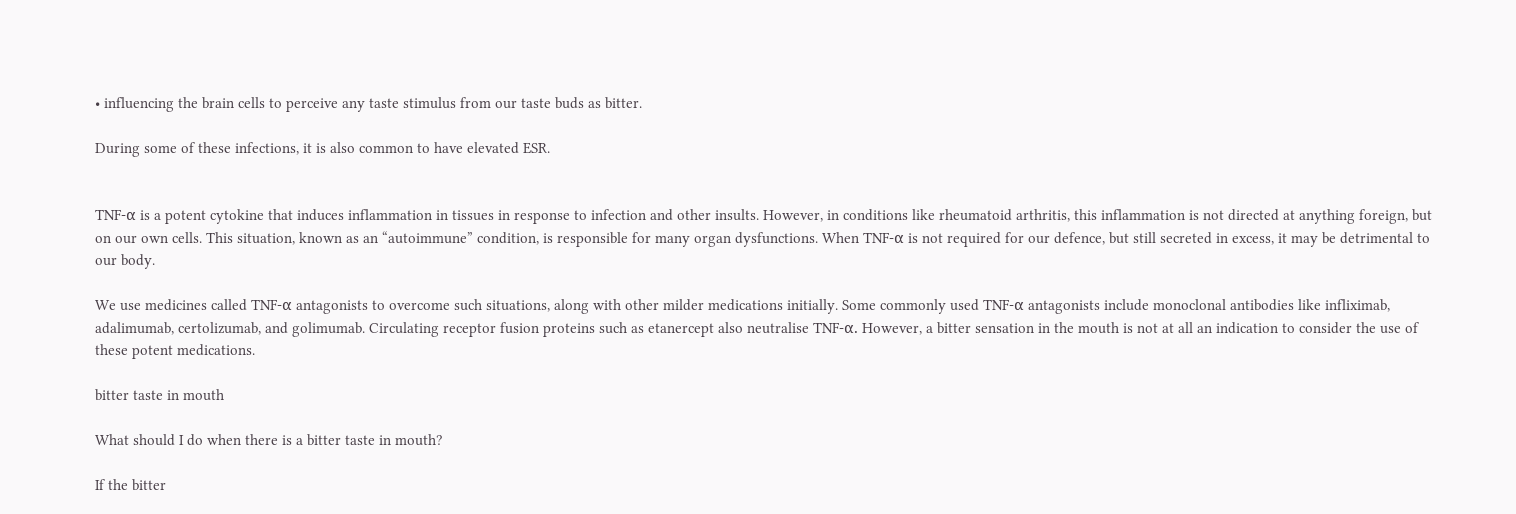• influencing the brain cells to perceive any taste stimulus from our taste buds as bitter.

During some of these infections, it is also common to have elevated ESR.


TNF-α is a potent cytokine that induces inflammation in tissues in response to infection and other insults. However, in conditions like rheumatoid arthritis, this inflammation is not directed at anything foreign, but on our own cells. This situation, known as an “autoimmune” condition, is responsible for many organ dysfunctions. When TNF-α is not required for our defence, but still secreted in excess, it may be detrimental to our body.

We use medicines called TNF-α antagonists to overcome such situations, along with other milder medications initially. Some commonly used TNF-α antagonists include monoclonal antibodies like infliximab, adalimumab, certolizumab, and golimumab. Circulating receptor fusion proteins such as etanercept also neutralise TNF-α. However, a bitter sensation in the mouth is not at all an indication to consider the use of these potent medications.

bitter taste in mouth

What should I do when there is a bitter taste in mouth?

If the bitter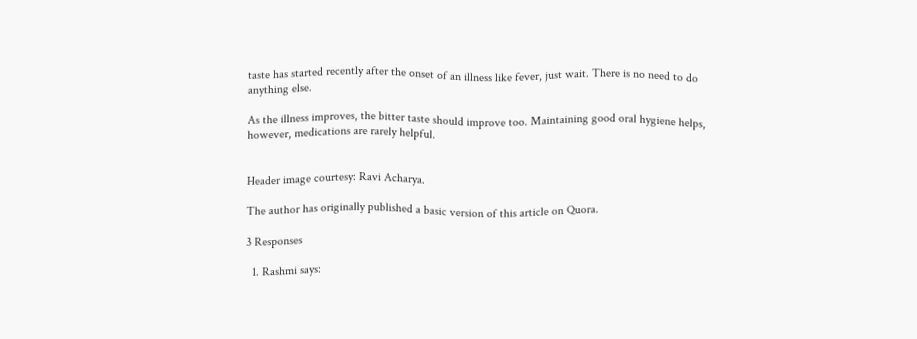taste has started recently after the onset of an illness like fever, just wait. There is no need to do anything else.

As the illness improves, the bitter taste should improve too. Maintaining good oral hygiene helps, however, medications are rarely helpful.


Header image courtesy: Ravi Acharya.

The author has originally published a basic version of this article on Quora.

3 Responses

  1. Rashmi says: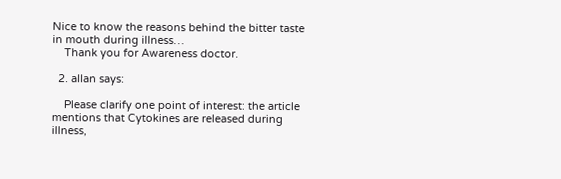Nice to know the reasons behind the bitter taste in mouth during illness…
    Thank you for Awareness doctor.

  2. allan says:

    Please clarify one point of interest: the article mentions that Cytokines are released during illness,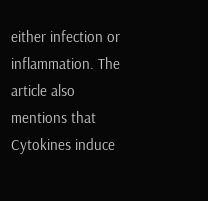either infection or inflammation. The article also mentions that Cytokines induce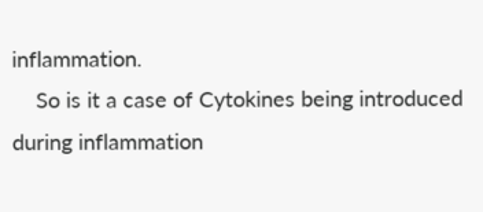inflammation.
    So is it a case of Cytokines being introduced during inflammation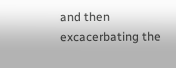and then excacerbating the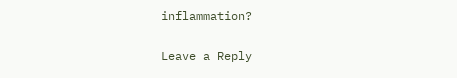inflammation?

Leave a Reply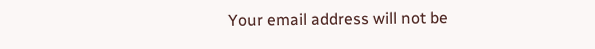Your email address will not be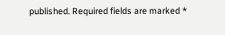published. Required fields are marked *